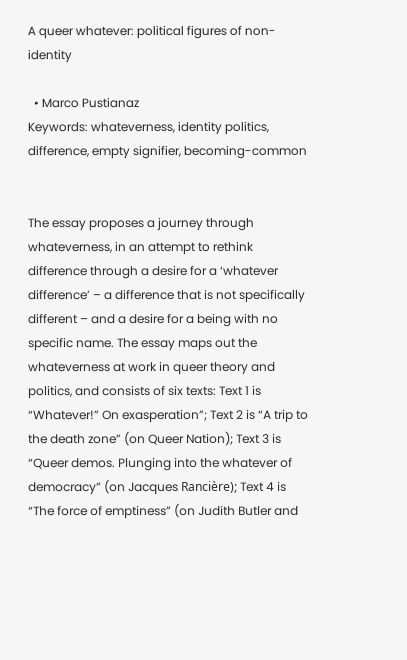A queer whatever: political figures of non-identity

  • Marco Pustianaz
Keywords: whateverness, identity politics, difference, empty signifier, becoming-common


The essay proposes a journey through whateverness, in an attempt to rethink difference through a desire for a ‘whatever difference’ – a difference that is not specifically different – and a desire for a being with no specific name. The essay maps out the whateverness at work in queer theory and politics, and consists of six texts: Text 1 is “Whatever!” On exasperation”; Text 2 is “A trip to the death zone” (on Queer Nation); Text 3 is “Queer demos. Plunging into the whatever of democracy” (on Jacques Rancière); Text 4 is “The force of emptiness” (on Judith Butler and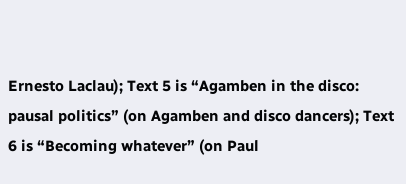Ernesto Laclau); Text 5 is “Agamben in the disco: pausal politics” (on Agamben and disco dancers); Text 6 is “Becoming whatever” (on Paul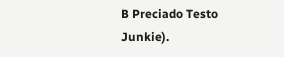B Preciado Testo Junkie).